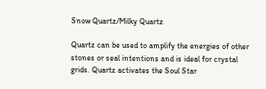Snow Quartz/Milky Quartz

Quartz can be used to amplify the energies of other stones or seal intentions and is ideal for crystal grids. Quartz activates the Soul Star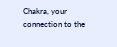Chakra, your connection to the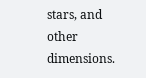stars, and other dimensions.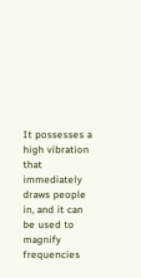It possesses a high vibration that immediately draws people in, and it can be used to magnify frequencies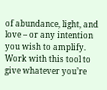of abundance, light, and love – or any intention you wish to amplify. Work with this tool to give whatever you’re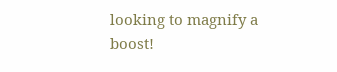looking to magnify a boost!